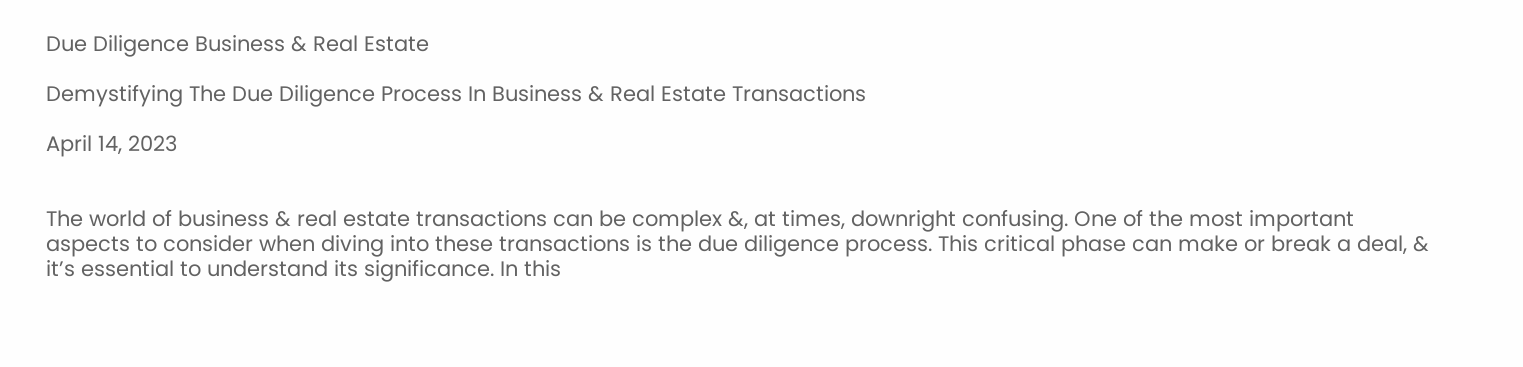Due Diligence Business & Real Estate

Demystifying The Due Diligence Process In Business & Real Estate Transactions

April 14, 2023


The world of business & real estate transactions can be complex &, at times, downright confusing. One of the most important aspects to consider when diving into these transactions is the due diligence process. This critical phase can make or break a deal, & it’s essential to understand its significance. In this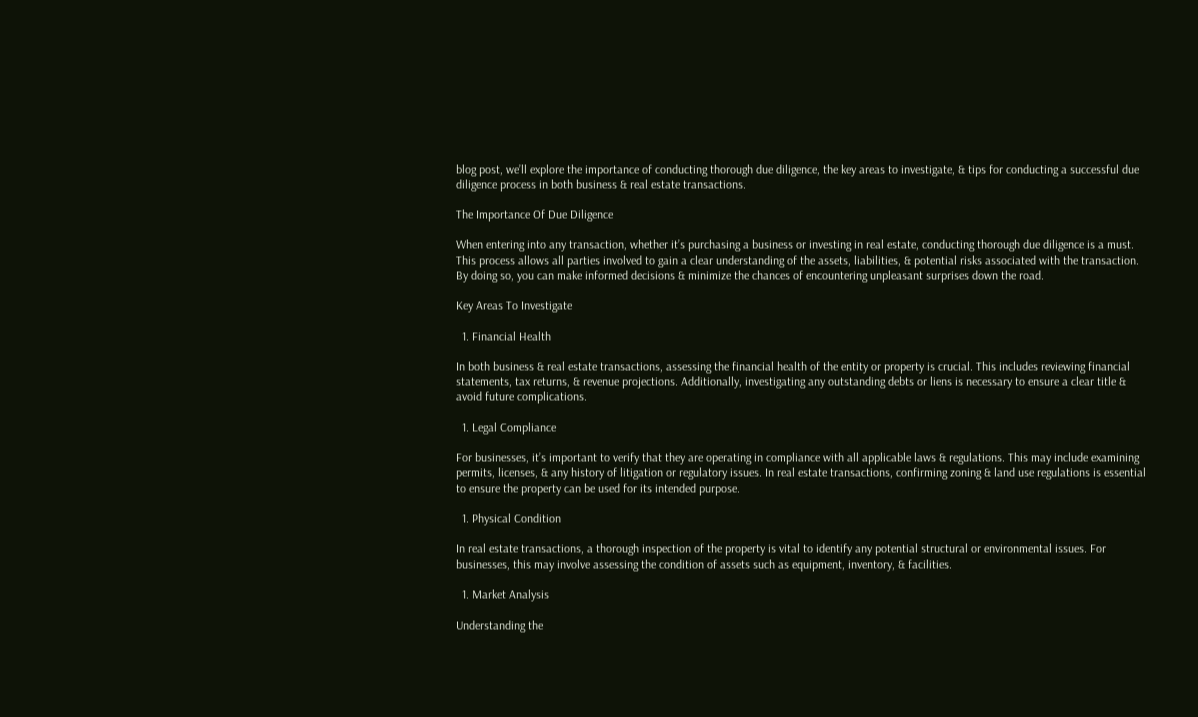blog post, we’ll explore the importance of conducting thorough due diligence, the key areas to investigate, & tips for conducting a successful due diligence process in both business & real estate transactions.

The Importance Of Due Diligence

When entering into any transaction, whether it’s purchasing a business or investing in real estate, conducting thorough due diligence is a must. This process allows all parties involved to gain a clear understanding of the assets, liabilities, & potential risks associated with the transaction. By doing so, you can make informed decisions & minimize the chances of encountering unpleasant surprises down the road.

Key Areas To Investigate

  1. Financial Health

In both business & real estate transactions, assessing the financial health of the entity or property is crucial. This includes reviewing financial statements, tax returns, & revenue projections. Additionally, investigating any outstanding debts or liens is necessary to ensure a clear title & avoid future complications.

  1. Legal Compliance

For businesses, it’s important to verify that they are operating in compliance with all applicable laws & regulations. This may include examining permits, licenses, & any history of litigation or regulatory issues. In real estate transactions, confirming zoning & land use regulations is essential to ensure the property can be used for its intended purpose.

  1. Physical Condition

In real estate transactions, a thorough inspection of the property is vital to identify any potential structural or environmental issues. For businesses, this may involve assessing the condition of assets such as equipment, inventory, & facilities.

  1. Market Analysis

Understanding the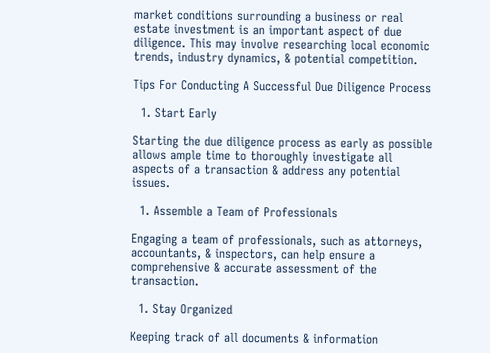market conditions surrounding a business or real estate investment is an important aspect of due diligence. This may involve researching local economic trends, industry dynamics, & potential competition.

Tips For Conducting A Successful Due Diligence Process

  1. Start Early

Starting the due diligence process as early as possible allows ample time to thoroughly investigate all aspects of a transaction & address any potential issues.

  1. Assemble a Team of Professionals

Engaging a team of professionals, such as attorneys, accountants, & inspectors, can help ensure a comprehensive & accurate assessment of the transaction.

  1. Stay Organized

Keeping track of all documents & information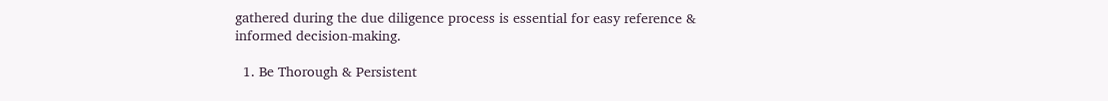gathered during the due diligence process is essential for easy reference & informed decision-making.

  1. Be Thorough & Persistent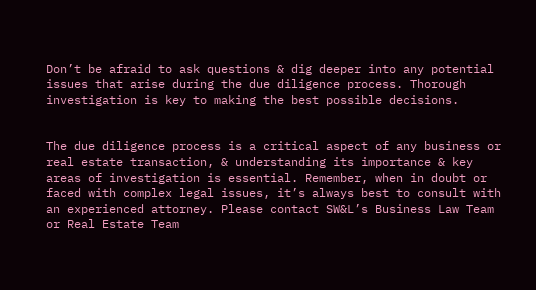Don’t be afraid to ask questions & dig deeper into any potential issues that arise during the due diligence process. Thorough investigation is key to making the best possible decisions.


The due diligence process is a critical aspect of any business or real estate transaction, & understanding its importance & key areas of investigation is essential. Remember, when in doubt or faced with complex legal issues, it’s always best to consult with an experienced attorney. Please contact SW&L’s Business Law Team or Real Estate Team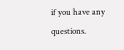if you have any questions.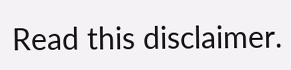Read this disclaimer.